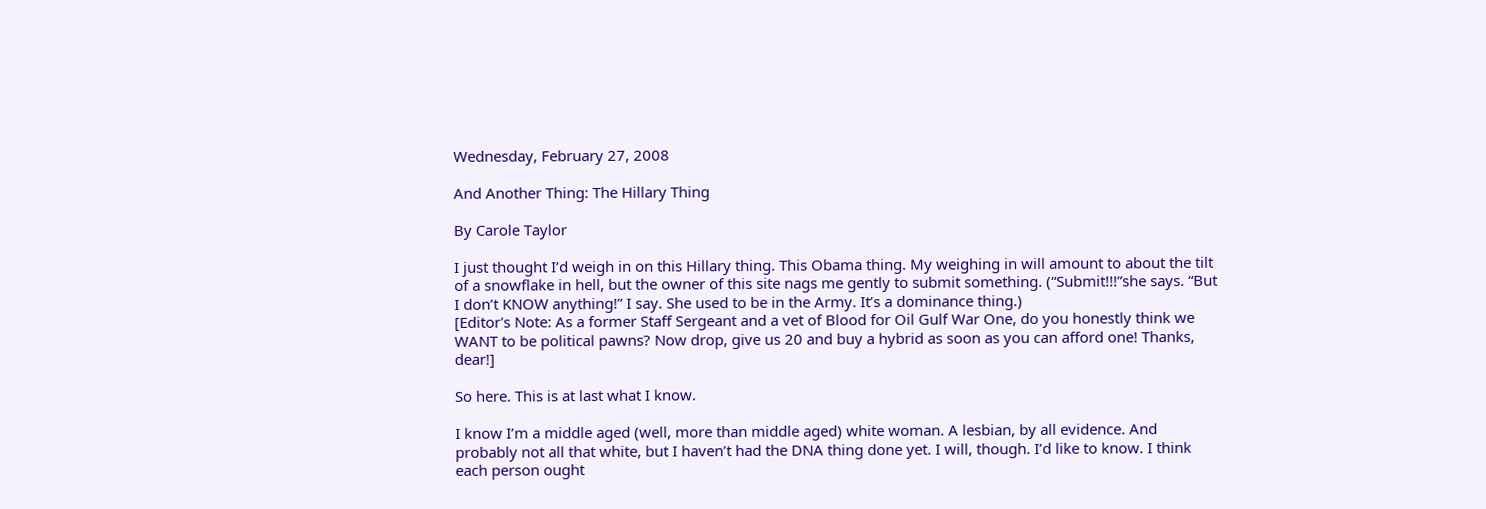Wednesday, February 27, 2008

And Another Thing: The Hillary Thing

By Carole Taylor

I just thought I’d weigh in on this Hillary thing. This Obama thing. My weighing in will amount to about the tilt of a snowflake in hell, but the owner of this site nags me gently to submit something. (“Submit!!!”she says. “But I don’t KNOW anything!” I say. She used to be in the Army. It’s a dominance thing.)
[Editor's Note: As a former Staff Sergeant and a vet of Blood for Oil Gulf War One, do you honestly think we WANT to be political pawns? Now drop, give us 20 and buy a hybrid as soon as you can afford one! Thanks, dear!]

So here. This is at last what I know.

I know I’m a middle aged (well, more than middle aged) white woman. A lesbian, by all evidence. And probably not all that white, but I haven’t had the DNA thing done yet. I will, though. I’d like to know. I think each person ought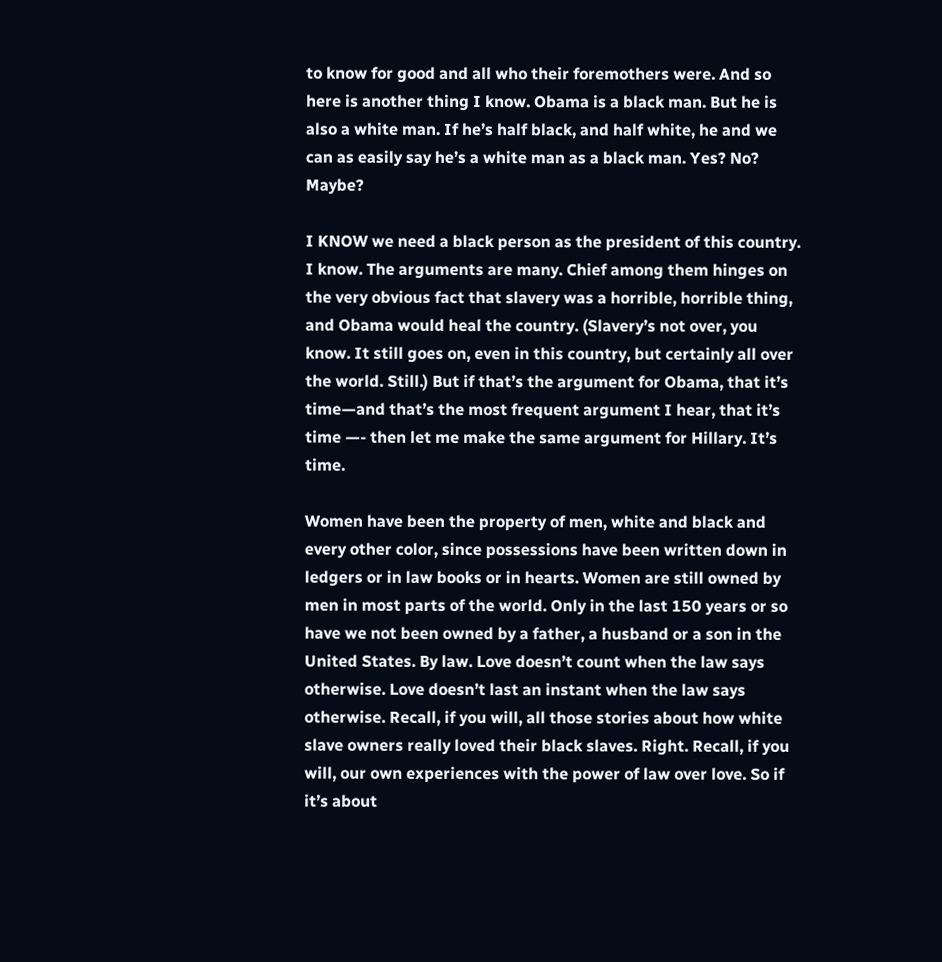to know for good and all who their foremothers were. And so here is another thing I know. Obama is a black man. But he is also a white man. If he’s half black, and half white, he and we can as easily say he’s a white man as a black man. Yes? No? Maybe?

I KNOW we need a black person as the president of this country. I know. The arguments are many. Chief among them hinges on the very obvious fact that slavery was a horrible, horrible thing, and Obama would heal the country. (Slavery’s not over, you know. It still goes on, even in this country, but certainly all over the world. Still.) But if that’s the argument for Obama, that it’s time—and that’s the most frequent argument I hear, that it’s time —- then let me make the same argument for Hillary. It’s time.

Women have been the property of men, white and black and every other color, since possessions have been written down in ledgers or in law books or in hearts. Women are still owned by men in most parts of the world. Only in the last 150 years or so have we not been owned by a father, a husband or a son in the United States. By law. Love doesn’t count when the law says otherwise. Love doesn’t last an instant when the law says otherwise. Recall, if you will, all those stories about how white slave owners really loved their black slaves. Right. Recall, if you will, our own experiences with the power of law over love. So if it’s about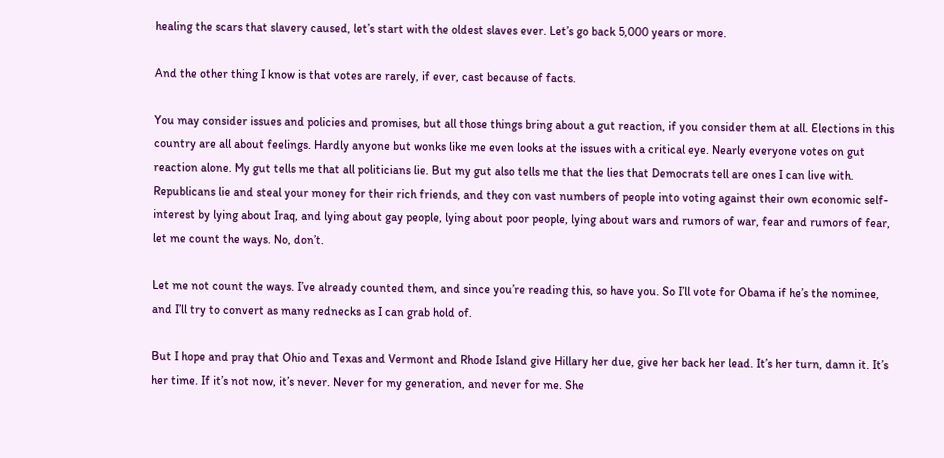healing the scars that slavery caused, let’s start with the oldest slaves ever. Let’s go back 5,000 years or more.

And the other thing I know is that votes are rarely, if ever, cast because of facts.

You may consider issues and policies and promises, but all those things bring about a gut reaction, if you consider them at all. Elections in this country are all about feelings. Hardly anyone but wonks like me even looks at the issues with a critical eye. Nearly everyone votes on gut reaction alone. My gut tells me that all politicians lie. But my gut also tells me that the lies that Democrats tell are ones I can live with. Republicans lie and steal your money for their rich friends, and they con vast numbers of people into voting against their own economic self-interest by lying about Iraq, and lying about gay people, lying about poor people, lying about wars and rumors of war, fear and rumors of fear, let me count the ways. No, don’t.

Let me not count the ways. I’ve already counted them, and since you’re reading this, so have you. So I’ll vote for Obama if he’s the nominee, and I’ll try to convert as many rednecks as I can grab hold of.

But I hope and pray that Ohio and Texas and Vermont and Rhode Island give Hillary her due, give her back her lead. It’s her turn, damn it. It’s her time. If it’s not now, it’s never. Never for my generation, and never for me. She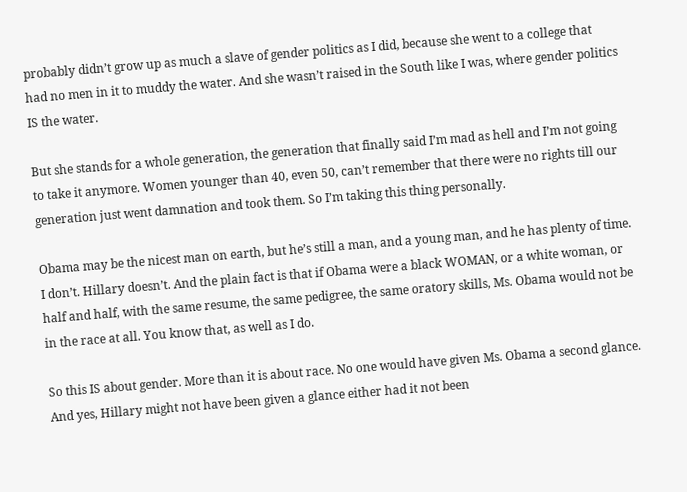probably didn’t grow up as much a slave of gender politics as I did, because she went to a college that had no men in it to muddy the water. And she wasn’t raised in the South like I was, where gender politics IS the water.

But she stands for a whole generation, the generation that finally said I’m mad as hell and I’m not going to take it anymore. Women younger than 40, even 50, can’t remember that there were no rights till our generation just went damnation and took them. So I’m taking this thing personally.

Obama may be the nicest man on earth, but he’s still a man, and a young man, and he has plenty of time. I don’t. Hillary doesn’t. And the plain fact is that if Obama were a black WOMAN, or a white woman, or half and half, with the same resume, the same pedigree, the same oratory skills, Ms. Obama would not be in the race at all. You know that, as well as I do.

So this IS about gender. More than it is about race. No one would have given Ms. Obama a second glance. And yes, Hillary might not have been given a glance either had it not been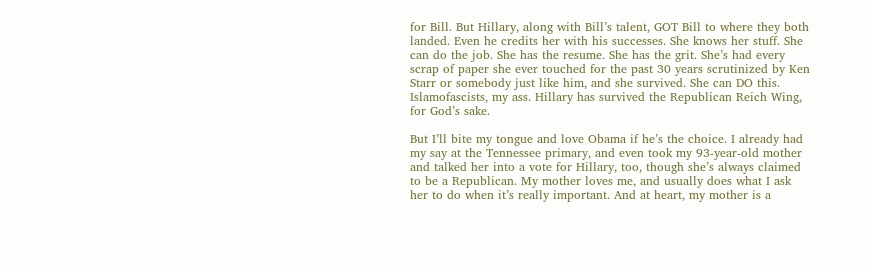for Bill. But Hillary, along with Bill’s talent, GOT Bill to where they both landed. Even he credits her with his successes. She knows her stuff. She can do the job. She has the resume. She has the grit. She’s had every scrap of paper she ever touched for the past 30 years scrutinized by Ken Starr or somebody just like him, and she survived. She can DO this. Islamofascists, my ass. Hillary has survived the Republican Reich Wing, for God’s sake.

But I’ll bite my tongue and love Obama if he’s the choice. I already had my say at the Tennessee primary, and even took my 93-year-old mother and talked her into a vote for Hillary, too, though she’s always claimed to be a Republican. My mother loves me, and usually does what I ask her to do when it’s really important. And at heart, my mother is a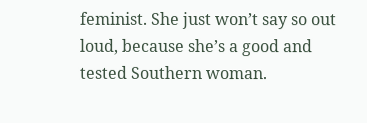feminist. She just won’t say so out loud, because she’s a good and tested Southern woman.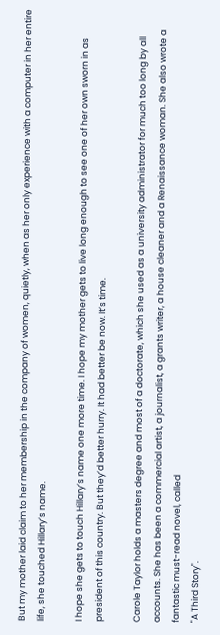But my mother laid claim to her membership in the company of women, quietly, when as her only experience with a computer in her entire life, she touched Hillary’s name.

I hope she gets to touch Hillary’s name one more time. I hope my mother gets to live long enough to see one of her own sworn in as president of this country. But they’d better hurry. It had better be now. It’s time.

Carole Taylor holds a masters degree and most of a doctorate, which she used as a university administrator for much too long by all accounts. She has been a commercial artist, a journalist, a grants writer, a house cleaner and a Renaissance woman. She also wrote a fantastic must-read novel, called
"A Third Story".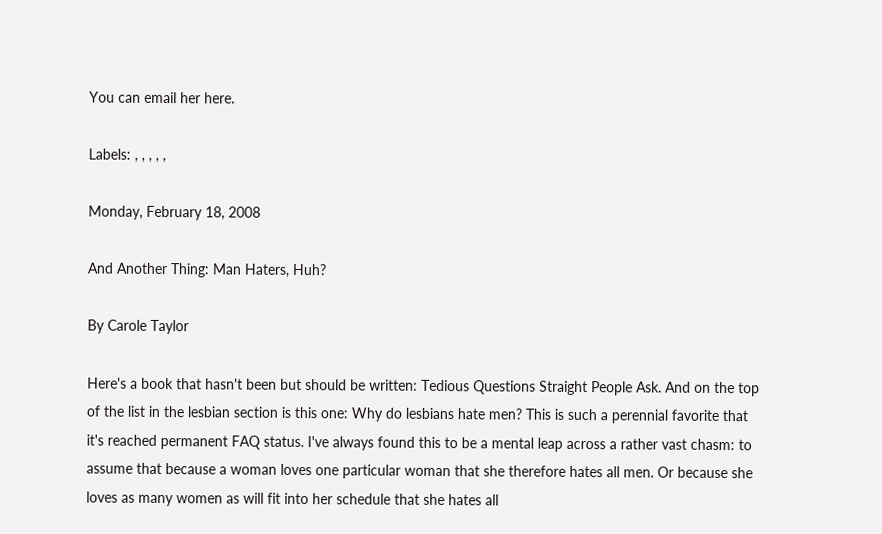You can email her here.

Labels: , , , , ,

Monday, February 18, 2008

And Another Thing: Man Haters, Huh?

By Carole Taylor

Here's a book that hasn't been but should be written: Tedious Questions Straight People Ask. And on the top of the list in the lesbian section is this one: Why do lesbians hate men? This is such a perennial favorite that it's reached permanent FAQ status. I've always found this to be a mental leap across a rather vast chasm: to assume that because a woman loves one particular woman that she therefore hates all men. Or because she loves as many women as will fit into her schedule that she hates all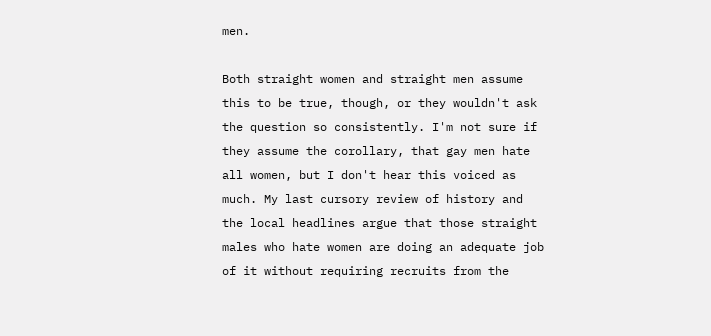men.

Both straight women and straight men assume this to be true, though, or they wouldn't ask the question so consistently. I'm not sure if they assume the corollary, that gay men hate all women, but I don't hear this voiced as much. My last cursory review of history and the local headlines argue that those straight males who hate women are doing an adequate job of it without requiring recruits from the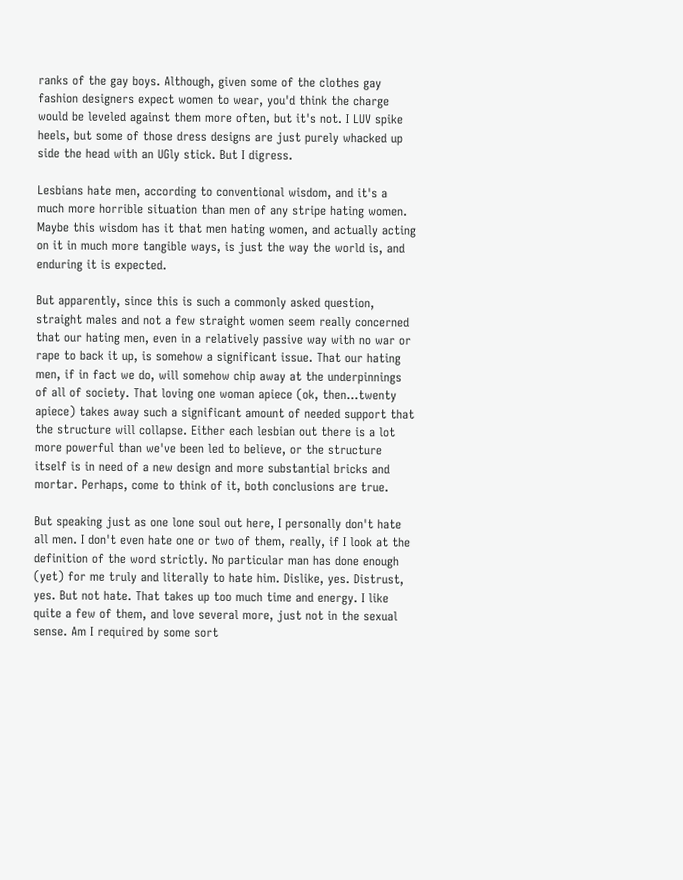ranks of the gay boys. Although, given some of the clothes gay fashion designers expect women to wear, you'd think the charge would be leveled against them more often, but it's not. I LUV spike heels, but some of those dress designs are just purely whacked up side the head with an UGly stick. But I digress.

Lesbians hate men, according to conventional wisdom, and it's a much more horrible situation than men of any stripe hating women. Maybe this wisdom has it that men hating women, and actually acting on it in much more tangible ways, is just the way the world is, and enduring it is expected.

But apparently, since this is such a commonly asked question, straight males and not a few straight women seem really concerned that our hating men, even in a relatively passive way with no war or rape to back it up, is somehow a significant issue. That our hating men, if in fact we do, will somehow chip away at the underpinnings of all of society. That loving one woman apiece (ok, then...twenty apiece) takes away such a significant amount of needed support that the structure will collapse. Either each lesbian out there is a lot more powerful than we've been led to believe, or the structure itself is in need of a new design and more substantial bricks and mortar. Perhaps, come to think of it, both conclusions are true.

But speaking just as one lone soul out here, I personally don't hate all men. I don't even hate one or two of them, really, if I look at the definition of the word strictly. No particular man has done enough (yet) for me truly and literally to hate him. Dislike, yes. Distrust, yes. But not hate. That takes up too much time and energy. I like quite a few of them, and love several more, just not in the sexual sense. Am I required by some sort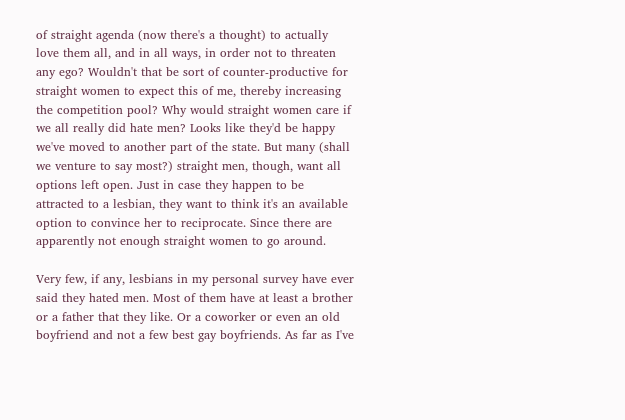of straight agenda (now there's a thought) to actually love them all, and in all ways, in order not to threaten any ego? Wouldn't that be sort of counter-productive for straight women to expect this of me, thereby increasing the competition pool? Why would straight women care if we all really did hate men? Looks like they'd be happy we've moved to another part of the state. But many (shall we venture to say most?) straight men, though, want all options left open. Just in case they happen to be attracted to a lesbian, they want to think it's an available option to convince her to reciprocate. Since there are apparently not enough straight women to go around.

Very few, if any, lesbians in my personal survey have ever said they hated men. Most of them have at least a brother or a father that they like. Or a coworker or even an old boyfriend and not a few best gay boyfriends. As far as I've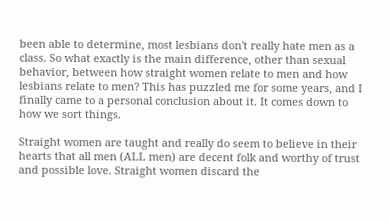been able to determine, most lesbians don't really hate men as a class. So what exactly is the main difference, other than sexual behavior, between how straight women relate to men and how lesbians relate to men? This has puzzled me for some years, and I finally came to a personal conclusion about it. It comes down to how we sort things.

Straight women are taught and really do seem to believe in their hearts that all men (ALL men) are decent folk and worthy of trust and possible love. Straight women discard the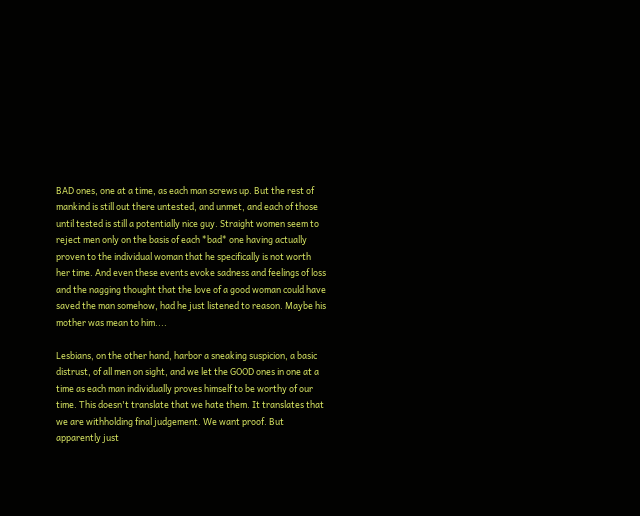BAD ones, one at a time, as each man screws up. But the rest of mankind is still out there untested, and unmet, and each of those until tested is still a potentially nice guy. Straight women seem to reject men only on the basis of each *bad* one having actually proven to the individual woman that he specifically is not worth her time. And even these events evoke sadness and feelings of loss and the nagging thought that the love of a good woman could have saved the man somehow, had he just listened to reason. Maybe his mother was mean to him....

Lesbians, on the other hand, harbor a sneaking suspicion, a basic distrust, of all men on sight, and we let the GOOD ones in one at a time as each man individually proves himself to be worthy of our time. This doesn't translate that we hate them. It translates that we are withholding final judgement. We want proof. But apparently just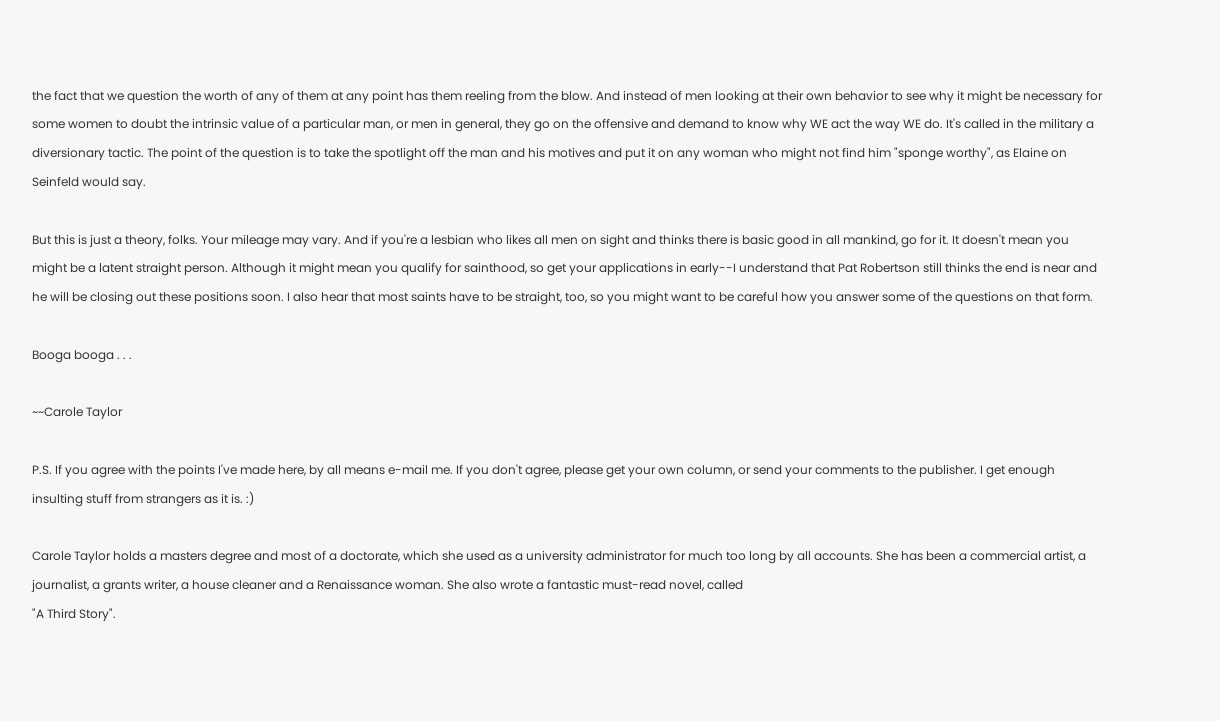the fact that we question the worth of any of them at any point has them reeling from the blow. And instead of men looking at their own behavior to see why it might be necessary for some women to doubt the intrinsic value of a particular man, or men in general, they go on the offensive and demand to know why WE act the way WE do. It's called in the military a diversionary tactic. The point of the question is to take the spotlight off the man and his motives and put it on any woman who might not find him "sponge worthy", as Elaine on Seinfeld would say.

But this is just a theory, folks. Your mileage may vary. And if you're a lesbian who likes all men on sight and thinks there is basic good in all mankind, go for it. It doesn't mean you might be a latent straight person. Although it might mean you qualify for sainthood, so get your applications in early--I understand that Pat Robertson still thinks the end is near and he will be closing out these positions soon. I also hear that most saints have to be straight, too, so you might want to be careful how you answer some of the questions on that form.

Booga booga . . .

~~Carole Taylor

P.S. If you agree with the points I've made here, by all means e-mail me. If you don't agree, please get your own column, or send your comments to the publisher. I get enough insulting stuff from strangers as it is. :)

Carole Taylor holds a masters degree and most of a doctorate, which she used as a university administrator for much too long by all accounts. She has been a commercial artist, a journalist, a grants writer, a house cleaner and a Renaissance woman. She also wrote a fantastic must-read novel, called
"A Third Story".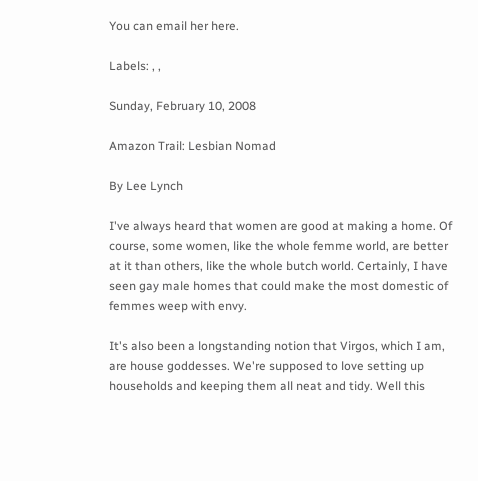You can email her here.

Labels: , ,

Sunday, February 10, 2008

Amazon Trail: Lesbian Nomad

By Lee Lynch

I've always heard that women are good at making a home. Of course, some women, like the whole femme world, are better at it than others, like the whole butch world. Certainly, I have seen gay male homes that could make the most domestic of femmes weep with envy.

It's also been a longstanding notion that Virgos, which I am, are house goddesses. We're supposed to love setting up households and keeping them all neat and tidy. Well this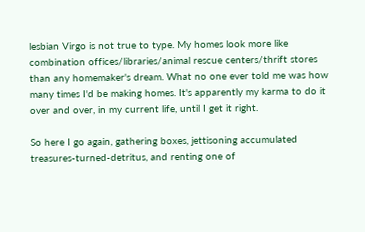lesbian Virgo is not true to type. My homes look more like combination offices/libraries/animal rescue centers/thrift stores than any homemaker's dream. What no one ever told me was how many times I'd be making homes. It's apparently my karma to do it over and over, in my current life, until I get it right.

So here I go again, gathering boxes, jettisoning accumulated treasures-turned-detritus, and renting one of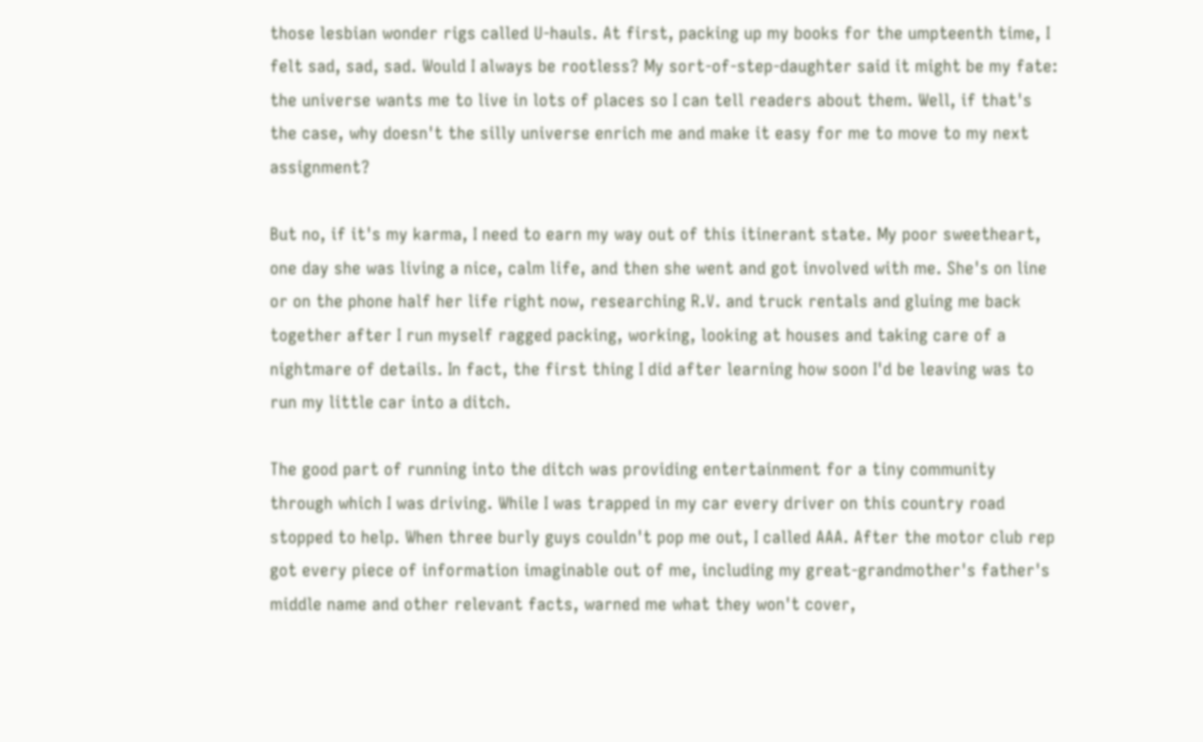those lesbian wonder rigs called U-hauls. At first, packing up my books for the umpteenth time, I felt sad, sad, sad. Would I always be rootless? My sort-of-step-daughter said it might be my fate: the universe wants me to live in lots of places so I can tell readers about them. Well, if that's the case, why doesn't the silly universe enrich me and make it easy for me to move to my next assignment?

But no, if it's my karma, I need to earn my way out of this itinerant state. My poor sweetheart, one day she was living a nice, calm life, and then she went and got involved with me. She's on line or on the phone half her life right now, researching R.V. and truck rentals and gluing me back together after I run myself ragged packing, working, looking at houses and taking care of a nightmare of details. In fact, the first thing I did after learning how soon I'd be leaving was to run my little car into a ditch.

The good part of running into the ditch was providing entertainment for a tiny community through which I was driving. While I was trapped in my car every driver on this country road stopped to help. When three burly guys couldn't pop me out, I called AAA. After the motor club rep got every piece of information imaginable out of me, including my great-grandmother's father's middle name and other relevant facts, warned me what they won't cover,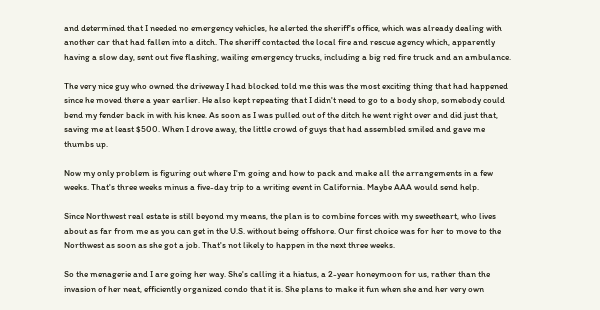and determined that I needed no emergency vehicles, he alerted the sheriff's office, which was already dealing with another car that had fallen into a ditch. The sheriff contacted the local fire and rescue agency which, apparently having a slow day, sent out five flashing, wailing emergency trucks, including a big red fire truck and an ambulance.

The very nice guy who owned the driveway I had blocked told me this was the most exciting thing that had happened since he moved there a year earlier. He also kept repeating that I didn't need to go to a body shop, somebody could bend my fender back in with his knee. As soon as I was pulled out of the ditch he went right over and did just that, saving me at least $500. When I drove away, the little crowd of guys that had assembled smiled and gave me thumbs up.

Now my only problem is figuring out where I'm going and how to pack and make all the arrangements in a few weeks. That's three weeks minus a five-day trip to a writing event in California. Maybe AAA would send help.

Since Northwest real estate is still beyond my means, the plan is to combine forces with my sweetheart, who lives about as far from me as you can get in the U.S. without being offshore. Our first choice was for her to move to the Northwest as soon as she got a job. That's not likely to happen in the next three weeks.

So the menagerie and I are going her way. She's calling it a hiatus, a 2-year honeymoon for us, rather than the invasion of her neat, efficiently organized condo that it is. She plans to make it fun when she and her very own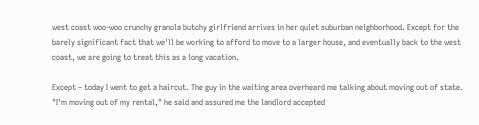west coast woo-woo crunchy granola butchy girlfriend arrives in her quiet suburban neighborhood. Except for the barely significant fact that we'll be working to afford to move to a larger house, and eventually back to the west coast, we are going to treat this as a long vacation.

Except – today I went to get a haircut. The guy in the waiting area overheard me talking about moving out of state. "I'm moving out of my rental," he said and assured me the landlord accepted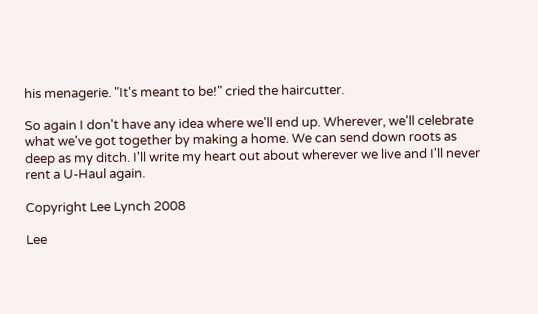his menagerie. "It's meant to be!" cried the haircutter.

So again I don't have any idea where we'll end up. Wherever, we'll celebrate what we've got together by making a home. We can send down roots as deep as my ditch. I'll write my heart out about wherever we live and I'll never rent a U-Haul again.

Copyright Lee Lynch 2008

Lee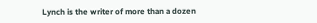Lynch is the writer of more than a dozen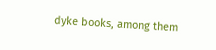dyke books, among them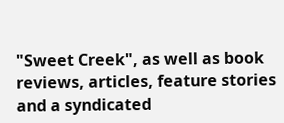"Sweet Creek", as well as book reviews, articles, feature stories and a syndicated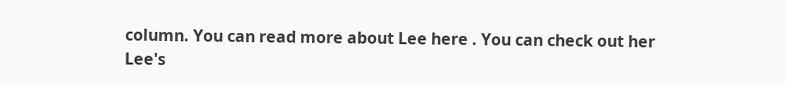column. You can read more about Lee here . You can check out her Lee's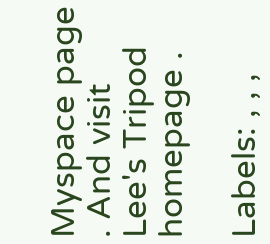Myspace page . And visit Lee's Tripod homepage .

Labels: , , ,